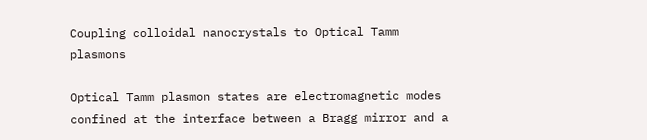Coupling colloidal nanocrystals to Optical Tamm plasmons

Optical Tamm plasmon states are electromagnetic modes confined at the interface between a Bragg mirror and a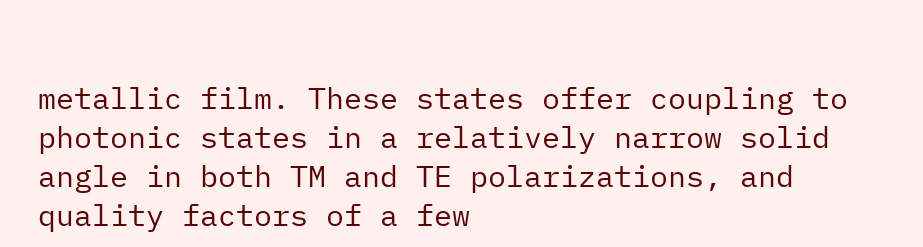metallic film. These states offer coupling to photonic states in a relatively narrow solid angle in both TM and TE polarizations, and quality factors of a few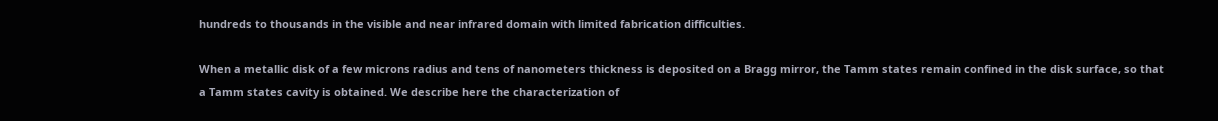hundreds to thousands in the visible and near infrared domain with limited fabrication difficulties.

When a metallic disk of a few microns radius and tens of nanometers thickness is deposited on a Bragg mirror, the Tamm states remain confined in the disk surface, so that a Tamm states cavity is obtained. We describe here the characterization of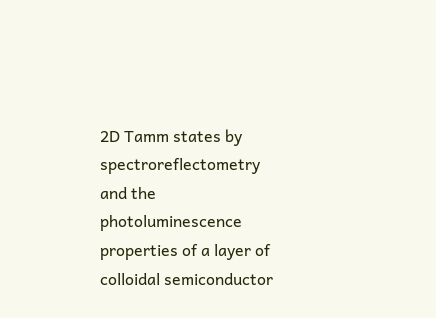2D Tamm states by spectroreflectometry and the photoluminescence properties of a layer of colloidal semiconductor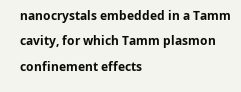nanocrystals embedded in a Tamm cavity, for which Tamm plasmon confinement effects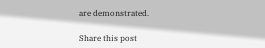are demonstrated.

Share this post